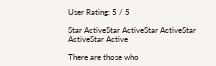User Rating: 5 / 5

Star ActiveStar ActiveStar ActiveStar ActiveStar Active

There are those who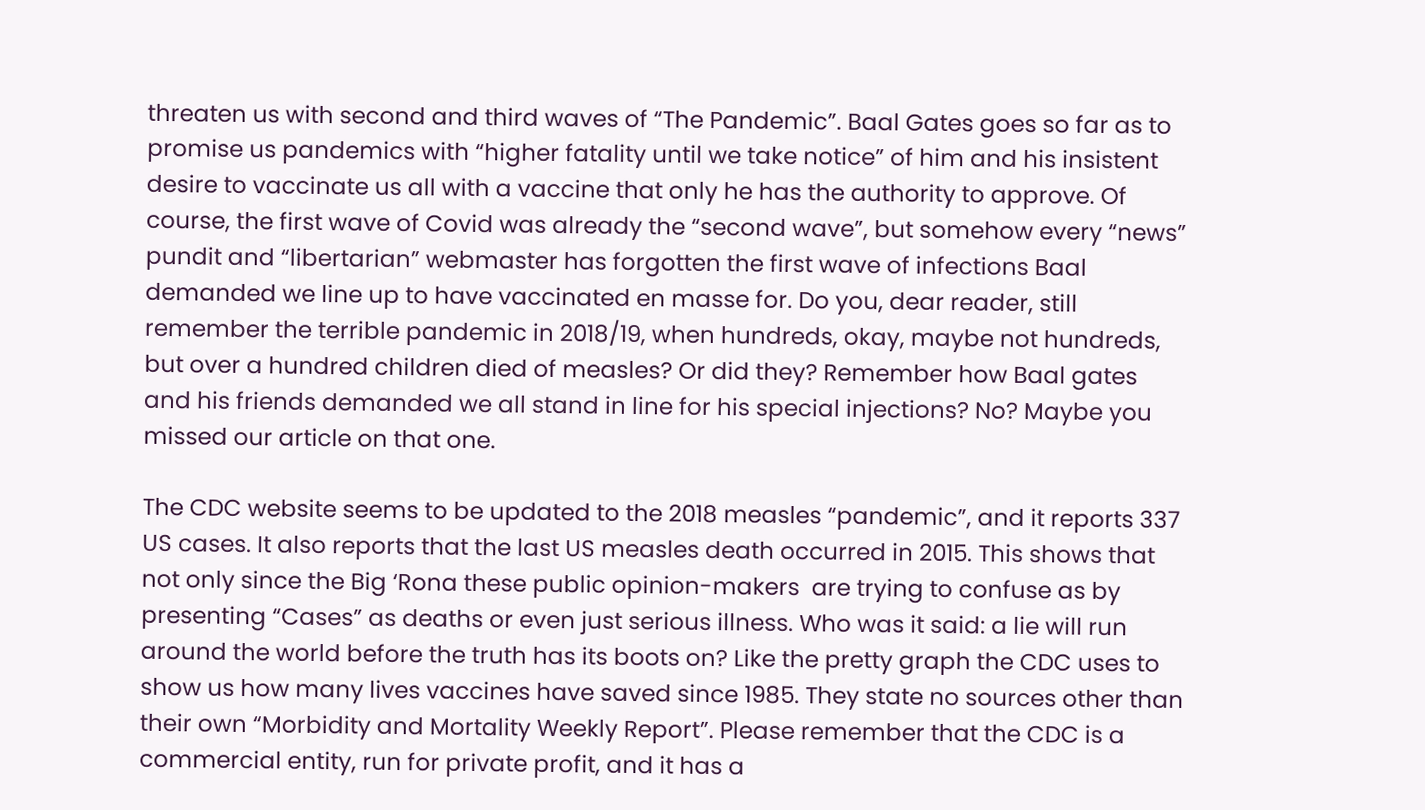threaten us with second and third waves of “The Pandemic”. Baal Gates goes so far as to promise us pandemics with “higher fatality until we take notice” of him and his insistent desire to vaccinate us all with a vaccine that only he has the authority to approve. Of course, the first wave of Covid was already the “second wave”, but somehow every “news” pundit and “libertarian” webmaster has forgotten the first wave of infections Baal demanded we line up to have vaccinated en masse for. Do you, dear reader, still remember the terrible pandemic in 2018/19, when hundreds, okay, maybe not hundreds, but over a hundred children died of measles? Or did they? Remember how Baal gates and his friends demanded we all stand in line for his special injections? No? Maybe you missed our article on that one.

The CDC website seems to be updated to the 2018 measles “pandemic”, and it reports 337 US cases. It also reports that the last US measles death occurred in 2015. This shows that not only since the Big ‘Rona these public opinion-makers  are trying to confuse as by presenting “Cases” as deaths or even just serious illness. Who was it said: a lie will run around the world before the truth has its boots on? Like the pretty graph the CDC uses to show us how many lives vaccines have saved since 1985. They state no sources other than their own “Morbidity and Mortality Weekly Report”. Please remember that the CDC is a commercial entity, run for private profit, and it has a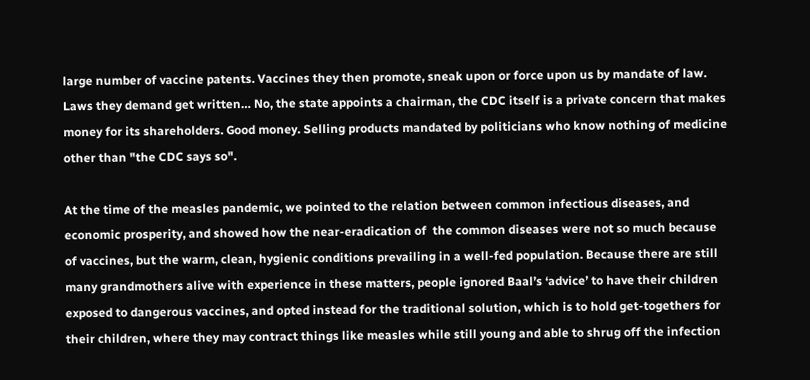large number of vaccine patents. Vaccines they then promote, sneak upon or force upon us by mandate of law. Laws they demand get written… No, the state appoints a chairman, the CDC itself is a private concern that makes money for its shareholders. Good money. Selling products mandated by politicians who know nothing of medicine other than "the CDC says so".

At the time of the measles pandemic, we pointed to the relation between common infectious diseases, and economic prosperity, and showed how the near-eradication of  the common diseases were not so much because of vaccines, but the warm, clean, hygienic conditions prevailing in a well-fed population. Because there are still many grandmothers alive with experience in these matters, people ignored Baal’s ‘advice’ to have their children exposed to dangerous vaccines, and opted instead for the traditional solution, which is to hold get-togethers for their children, where they may contract things like measles while still young and able to shrug off the infection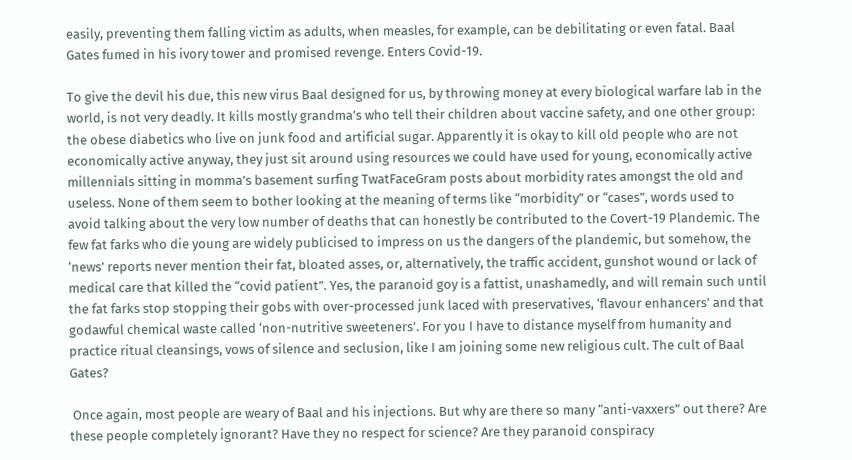easily, preventing them falling victim as adults, when measles, for example, can be debilitating or even fatal. Baal Gates fumed in his ivory tower and promised revenge. Enters Covid-19.

To give the devil his due, this new virus Baal designed for us, by throwing money at every biological warfare lab in the world, is not very deadly. It kills mostly grandma’s who tell their children about vaccine safety, and one other group: the obese diabetics who live on junk food and artificial sugar. Apparently it is okay to kill old people who are not economically active anyway, they just sit around using resources we could have used for young, economically active millennials sitting in momma’s basement surfing TwatFaceGram posts about morbidity rates amongst the old and useless. None of them seem to bother looking at the meaning of terms like “morbidity” or “cases”, words used to avoid talking about the very low number of deaths that can honestly be contributed to the Covert-19 Plandemic. The few fat farks who die young are widely publicised to impress on us the dangers of the plandemic, but somehow, the ‘news’ reports never mention their fat, bloated asses, or, alternatively, the traffic accident, gunshot wound or lack of medical care that killed the “covid patient”. Yes, the paranoid goy is a fattist, unashamedly, and will remain such until the fat farks stop stopping their gobs with over-processed junk laced with preservatives, ‘flavour enhancers’ and that godawful chemical waste called ‘non-nutritive sweeteners’. For you I have to distance myself from humanity and practice ritual cleansings, vows of silence and seclusion, like I am joining some new religious cult. The cult of Baal Gates?

 Once again, most people are weary of Baal and his injections. But why are there so many “anti-vaxxers” out there? Are these people completely ignorant? Have they no respect for science? Are they paranoid conspiracy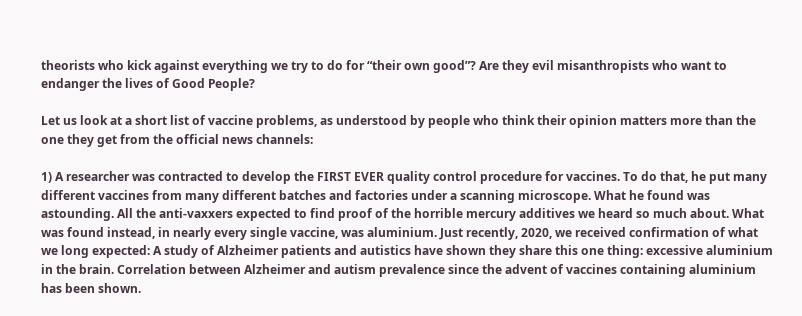theorists who kick against everything we try to do for “their own good”? Are they evil misanthropists who want to endanger the lives of Good People?

Let us look at a short list of vaccine problems, as understood by people who think their opinion matters more than the one they get from the official news channels:

1) A researcher was contracted to develop the FIRST EVER quality control procedure for vaccines. To do that, he put many different vaccines from many different batches and factories under a scanning microscope. What he found was astounding. All the anti-vaxxers expected to find proof of the horrible mercury additives we heard so much about. What was found instead, in nearly every single vaccine, was aluminium. Just recently, 2020, we received confirmation of what we long expected: A study of Alzheimer patients and autistics have shown they share this one thing: excessive aluminium in the brain. Correlation between Alzheimer and autism prevalence since the advent of vaccines containing aluminium has been shown.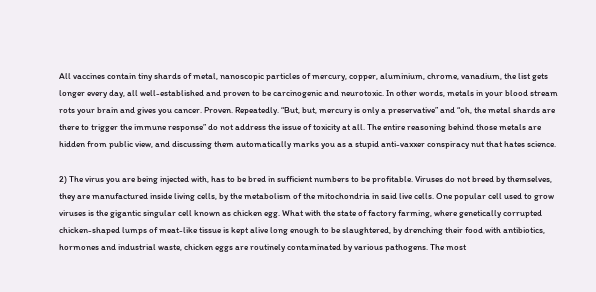All vaccines contain tiny shards of metal, nanoscopic particles of mercury, copper, aluminium, chrome, vanadium, the list gets longer every day, all well-established and proven to be carcinogenic and neurotoxic. In other words, metals in your blood stream rots your brain and gives you cancer. Proven. Repeatedly. “But, but, mercury is only a preservative” and “oh, the metal shards are there to trigger the immune response” do not address the issue of toxicity at all. The entire reasoning behind those metals are hidden from public view, and discussing them automatically marks you as a stupid anti-vaxxer conspiracy nut that hates science.

2) The virus you are being injected with, has to be bred in sufficient numbers to be profitable. Viruses do not breed by themselves, they are manufactured inside living cells, by the metabolism of the mitochondria in said live cells. One popular cell used to grow viruses is the gigantic singular cell known as chicken egg. What with the state of factory farming, where genetically corrupted chicken-shaped lumps of meat-like tissue is kept alive long enough to be slaughtered, by drenching their food with antibiotics, hormones and industrial waste, chicken eggs are routinely contaminated by various pathogens. The most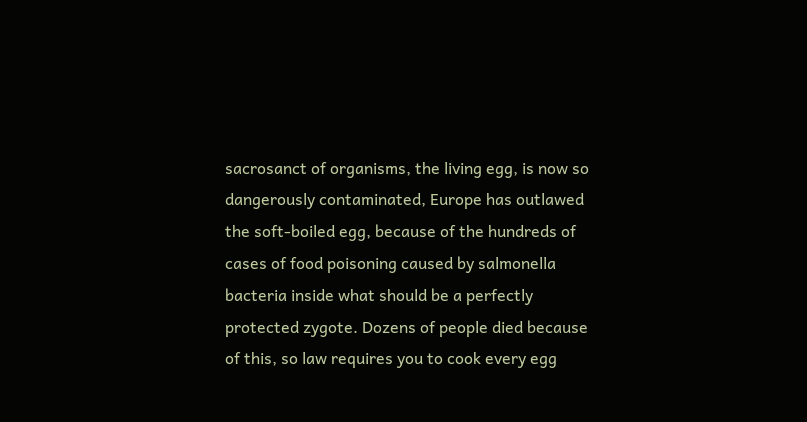sacrosanct of organisms, the living egg, is now so dangerously contaminated, Europe has outlawed the soft-boiled egg, because of the hundreds of cases of food poisoning caused by salmonella bacteria inside what should be a perfectly protected zygote. Dozens of people died because of this, so law requires you to cook every egg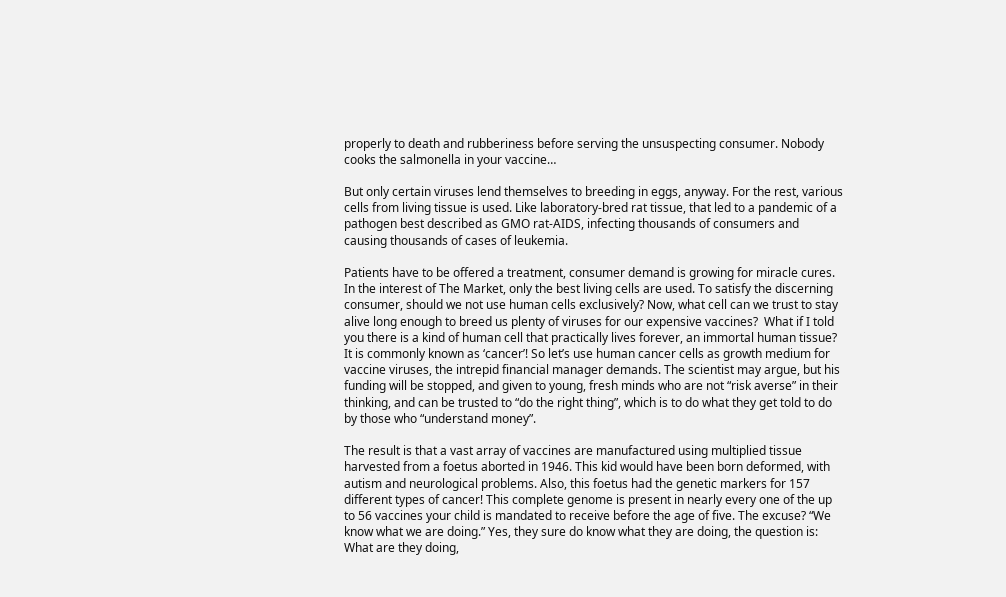properly to death and rubberiness before serving the unsuspecting consumer. Nobody cooks the salmonella in your vaccine…

But only certain viruses lend themselves to breeding in eggs, anyway. For the rest, various cells from living tissue is used. Like laboratory-bred rat tissue, that led to a pandemic of a pathogen best described as GMO rat-AIDS, infecting thousands of consumers and causing thousands of cases of leukemia.

Patients have to be offered a treatment, consumer demand is growing for miracle cures. In the interest of The Market, only the best living cells are used. To satisfy the discerning consumer, should we not use human cells exclusively? Now, what cell can we trust to stay alive long enough to breed us plenty of viruses for our expensive vaccines?  What if I told you there is a kind of human cell that practically lives forever, an immortal human tissue? It is commonly known as ‘cancer’! So let’s use human cancer cells as growth medium for vaccine viruses, the intrepid financial manager demands. The scientist may argue, but his funding will be stopped, and given to young, fresh minds who are not “risk averse” in their thinking, and can be trusted to “do the right thing”, which is to do what they get told to do by those who “understand money”.

The result is that a vast array of vaccines are manufactured using multiplied tissue harvested from a foetus aborted in 1946. This kid would have been born deformed, with autism and neurological problems. Also, this foetus had the genetic markers for 157 different types of cancer! This complete genome is present in nearly every one of the up to 56 vaccines your child is mandated to receive before the age of five. The excuse? “We know what we are doing.” Yes, they sure do know what they are doing, the question is: What are they doing,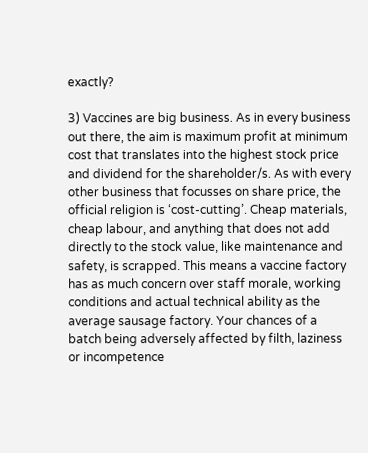exactly?

3) Vaccines are big business. As in every business out there, the aim is maximum profit at minimum cost that translates into the highest stock price and dividend for the shareholder/s. As with every other business that focusses on share price, the official religion is ‘cost-cutting’. Cheap materials, cheap labour, and anything that does not add directly to the stock value, like maintenance and safety, is scrapped. This means a vaccine factory has as much concern over staff morale, working conditions and actual technical ability as the average sausage factory. Your chances of a batch being adversely affected by filth, laziness or incompetence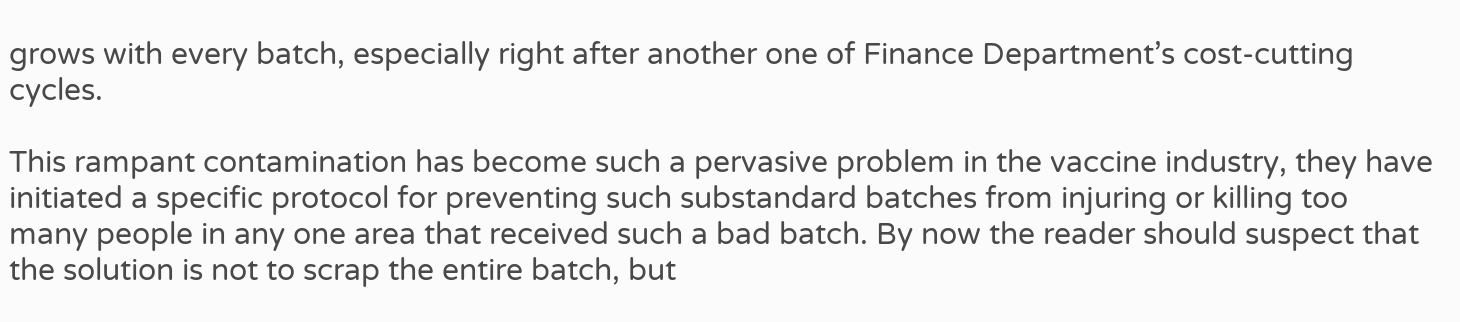grows with every batch, especially right after another one of Finance Department’s cost-cutting cycles.

This rampant contamination has become such a pervasive problem in the vaccine industry, they have initiated a specific protocol for preventing such substandard batches from injuring or killing too many people in any one area that received such a bad batch. By now the reader should suspect that the solution is not to scrap the entire batch, but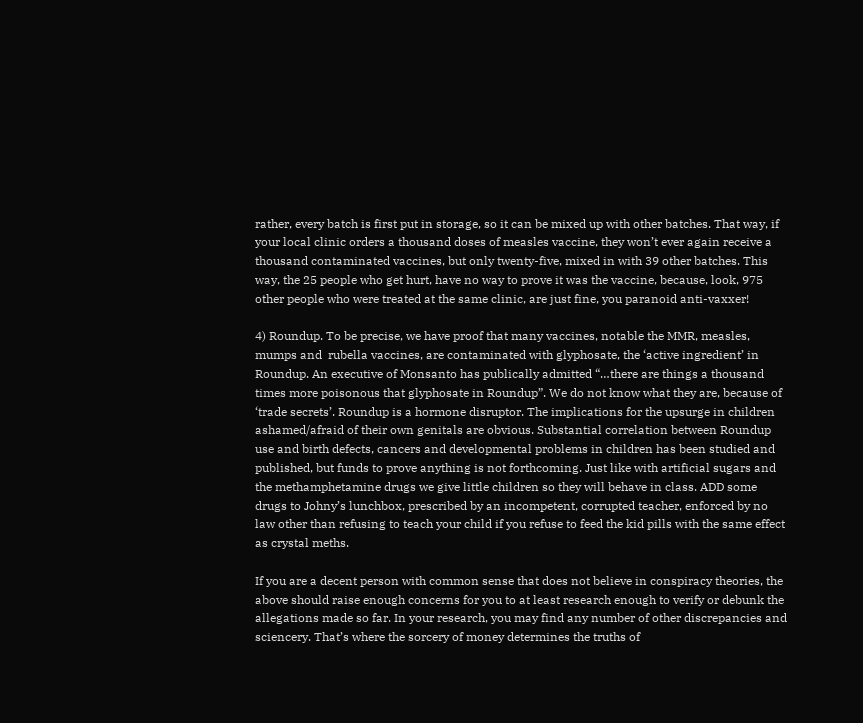rather, every batch is first put in storage, so it can be mixed up with other batches. That way, if your local clinic orders a thousand doses of measles vaccine, they won’t ever again receive a thousand contaminated vaccines, but only twenty-five, mixed in with 39 other batches. This way, the 25 people who get hurt, have no way to prove it was the vaccine, because, look, 975 other people who were treated at the same clinic, are just fine, you paranoid anti-vaxxer!

4) Roundup. To be precise, we have proof that many vaccines, notable the MMR, measles, mumps and  rubella vaccines, are contaminated with glyphosate, the ‘active ingredient’ in Roundup. An executive of Monsanto has publically admitted “…there are things a thousand times more poisonous that glyphosate in Roundup”. We do not know what they are, because of ‘trade secrets’. Roundup is a hormone disruptor. The implications for the upsurge in children ashamed/afraid of their own genitals are obvious. Substantial correlation between Roundup use and birth defects, cancers and developmental problems in children has been studied and published, but funds to prove anything is not forthcoming. Just like with artificial sugars and the methamphetamine drugs we give little children so they will behave in class. ADD some drugs to Johny’s lunchbox, prescribed by an incompetent, corrupted teacher, enforced by no law other than refusing to teach your child if you refuse to feed the kid pills with the same effect as crystal meths.

If you are a decent person with common sense that does not believe in conspiracy theories, the above should raise enough concerns for you to at least research enough to verify or debunk the allegations made so far. In your research, you may find any number of other discrepancies and sciencery. That’s where the sorcery of money determines the truths of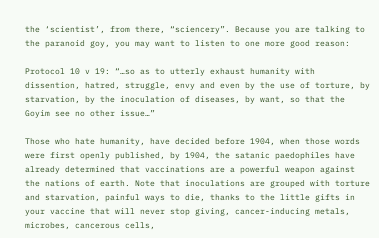the ‘scientist’, from there, “sciencery”. Because you are talking to the paranoid goy, you may want to listen to one more good reason:

Protocol 10 v 19: “…so as to utterly exhaust humanity with dissention, hatred, struggle, envy and even by the use of torture, by starvation, by the inoculation of diseases, by want, so that the Goyim see no other issue…”

Those who hate humanity, have decided before 1904, when those words were first openly published, by 1904, the satanic paedophiles have already determined that vaccinations are a powerful weapon against the nations of earth. Note that inoculations are grouped with torture and starvation, painful ways to die, thanks to the little gifts in your vaccine that will never stop giving, cancer-inducing metals, microbes, cancerous cells,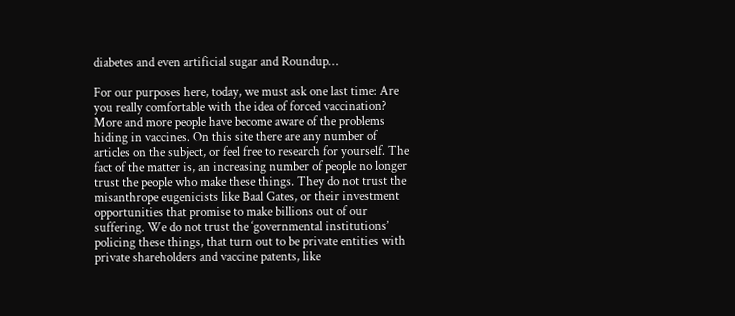diabetes and even artificial sugar and Roundup…

For our purposes here, today, we must ask one last time: Are you really comfortable with the idea of forced vaccination? More and more people have become aware of the problems hiding in vaccines. On this site there are any number of articles on the subject, or feel free to research for yourself. The fact of the matter is, an increasing number of people no longer trust the people who make these things. They do not trust the misanthrope eugenicists like Baal Gates, or their investment opportunities that promise to make billions out of our suffering. We do not trust the ‘governmental institutions’ policing these things, that turn out to be private entities with private shareholders and vaccine patents, like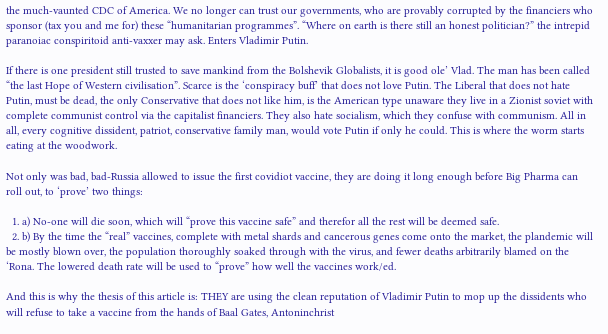the much-vaunted CDC of America. We no longer can trust our governments, who are provably corrupted by the financiers who sponsor (tax you and me for) these “humanitarian programmes”. “Where on earth is there still an honest politician?” the intrepid paranoiac conspiritoid anti-vaxxer may ask. Enters Vladimir Putin.

If there is one president still trusted to save mankind from the Bolshevik Globalists, it is good ole’ Vlad. The man has been called “the last Hope of Western civilisation”. Scarce is the ‘conspiracy buff’ that does not love Putin. The Liberal that does not hate Putin, must be dead, the only Conservative that does not like him, is the American type unaware they live in a Zionist soviet with complete communist control via the capitalist financiers. They also hate socialism, which they confuse with communism. All in all, every cognitive dissident, patriot, conservative family man, would vote Putin if only he could. This is where the worm starts eating at the woodwork.

Not only was bad, bad-Russia allowed to issue the first covidiot vaccine, they are doing it long enough before Big Pharma can roll out, to ‘prove’ two things:

  1. a) No-one will die soon, which will “prove this vaccine safe” and therefor all the rest will be deemed safe.
  2. b) By the time the “real” vaccines, complete with metal shards and cancerous genes come onto the market, the plandemic will be mostly blown over, the population thoroughly soaked through with the virus, and fewer deaths arbitrarily blamed on the ‘Rona. The lowered death rate will be used to “prove” how well the vaccines work/ed.

And this is why the thesis of this article is: THEY are using the clean reputation of Vladimir Putin to mop up the dissidents who will refuse to take a vaccine from the hands of Baal Gates, Antoninchrist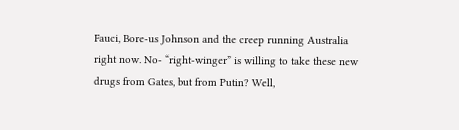Fauci, Bore-us Johnson and the creep running Australia right now. No- “right-winger” is willing to take these new drugs from Gates, but from Putin? Well,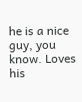he is a nice guy, you know. Loves his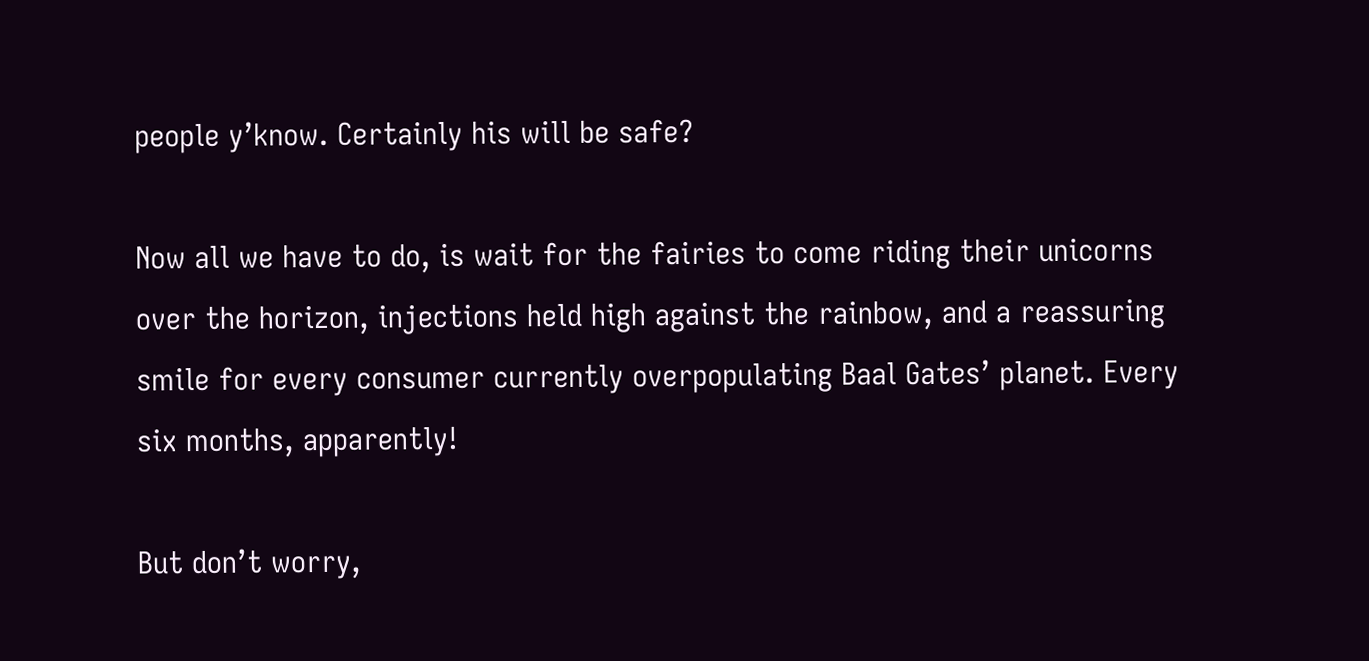people y’know. Certainly his will be safe?

Now all we have to do, is wait for the fairies to come riding their unicorns over the horizon, injections held high against the rainbow, and a reassuring smile for every consumer currently overpopulating Baal Gates’ planet. Every six months, apparently!

But don’t worry,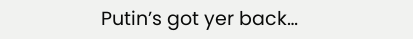Putin’s got yer back…